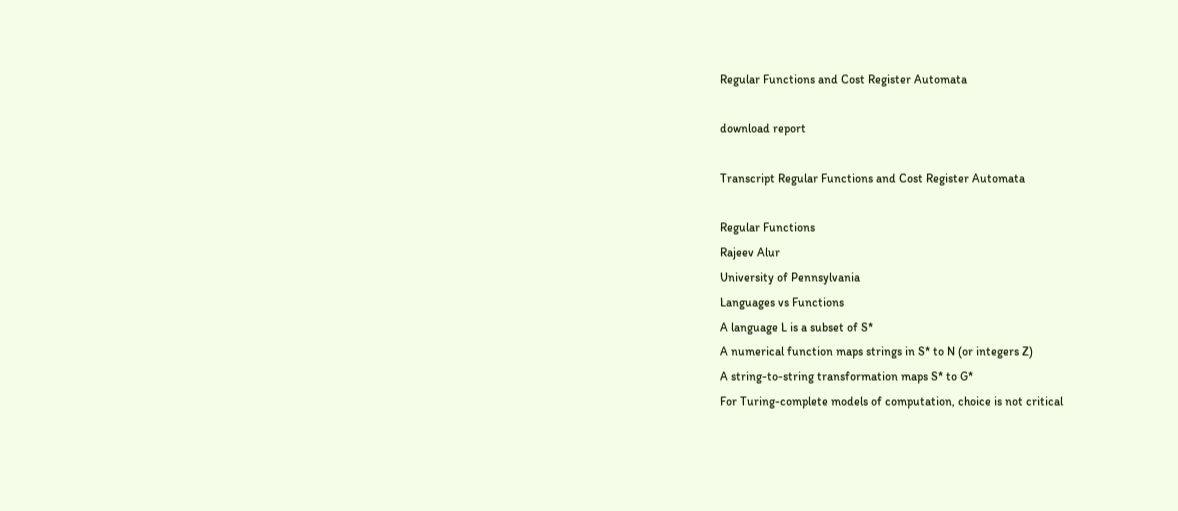Regular Functions and Cost Register Automata

download report

Transcript Regular Functions and Cost Register Automata

Regular Functions
Rajeev Alur
University of Pennsylvania
Languages vs Functions
A language L is a subset of S*
A numerical function maps strings in S* to N (or integers Z)
A string-to-string transformation maps S* to G*
For Turing-complete models of computation, choice is not critical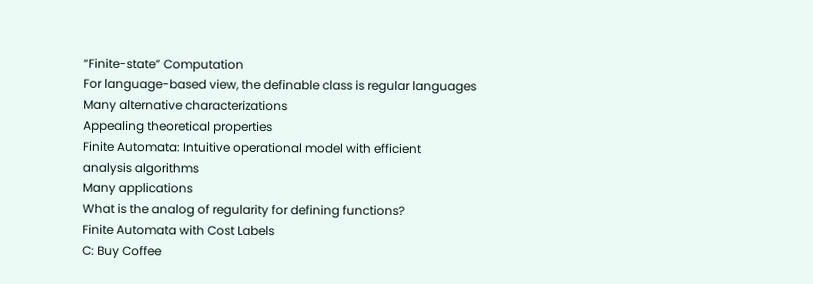“Finite-state” Computation
For language-based view, the definable class is regular languages
Many alternative characterizations
Appealing theoretical properties
Finite Automata: Intuitive operational model with efficient
analysis algorithms
Many applications
What is the analog of regularity for defining functions?
Finite Automata with Cost Labels
C: Buy Coffee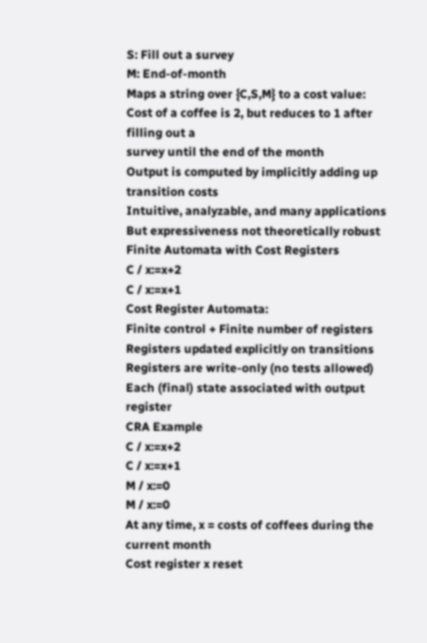S: Fill out a survey
M: End-of-month
Maps a string over {C,S,M} to a cost value:
Cost of a coffee is 2, but reduces to 1 after filling out a
survey until the end of the month
Output is computed by implicitly adding up transition costs
Intuitive, analyzable, and many applications
But expressiveness not theoretically robust
Finite Automata with Cost Registers
C / x:=x+2
C / x:=x+1
Cost Register Automata:
Finite control + Finite number of registers
Registers updated explicitly on transitions
Registers are write-only (no tests allowed)
Each (final) state associated with output register
CRA Example
C / x:=x+2
C / x:=x+1
M / x:=0
M / x:=0
At any time, x = costs of coffees during the current month
Cost register x reset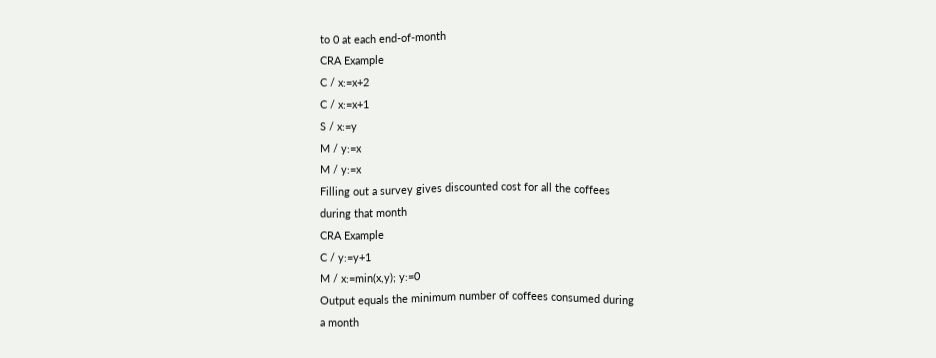to 0 at each end-of-month
CRA Example
C / x:=x+2
C / x:=x+1
S / x:=y
M / y:=x
M / y:=x
Filling out a survey gives discounted cost for all the coffees
during that month
CRA Example
C / y:=y+1
M / x:=min(x,y); y:=0
Output equals the minimum number of coffees consumed during
a month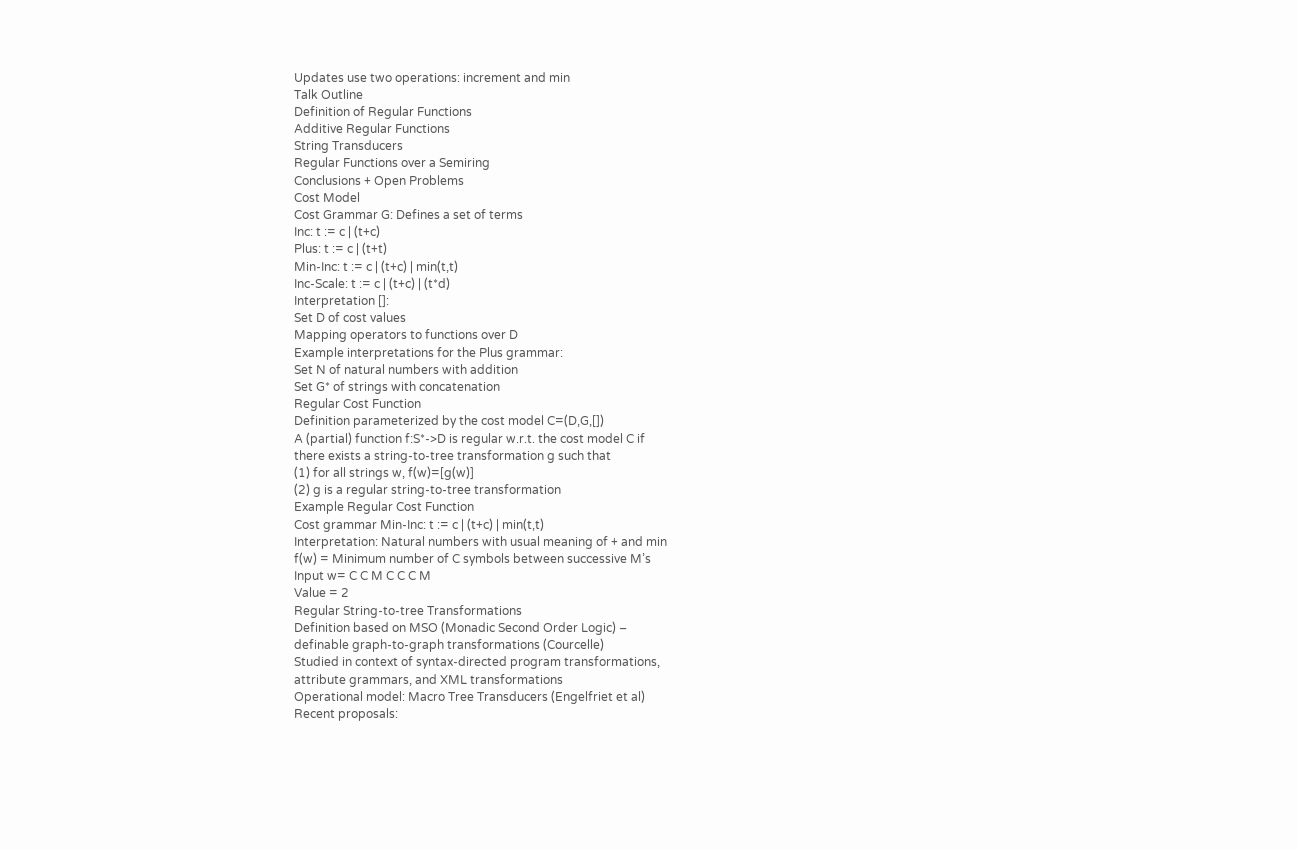Updates use two operations: increment and min
Talk Outline
Definition of Regular Functions
Additive Regular Functions
String Transducers
Regular Functions over a Semiring
Conclusions + Open Problems
Cost Model
Cost Grammar G: Defines a set of terms
Inc: t := c | (t+c)
Plus: t := c | (t+t)
Min-Inc: t := c | (t+c) | min(t,t)
Inc-Scale: t := c | (t+c) | (t*d)
Interpretation []:
Set D of cost values
Mapping operators to functions over D
Example interpretations for the Plus grammar:
Set N of natural numbers with addition
Set G* of strings with concatenation
Regular Cost Function
Definition parameterized by the cost model C=(D,G,[])
A (partial) function f:S*->D is regular w.r.t. the cost model C if
there exists a string-to-tree transformation g such that
(1) for all strings w, f(w)=[g(w)]
(2) g is a regular string-to-tree transformation
Example Regular Cost Function
Cost grammar Min-Inc: t := c | (t+c) | min(t,t)
Interpretation: Natural numbers with usual meaning of + and min
f(w) = Minimum number of C symbols between successive M’s
Input w= C C M C C C M
Value = 2
Regular String-to-tree Transformations
Definition based on MSO (Monadic Second Order Logic) –
definable graph-to-graph transformations (Courcelle)
Studied in context of syntax-directed program transformations,
attribute grammars, and XML transformations
Operational model: Macro Tree Transducers (Engelfriet et al)
Recent proposals: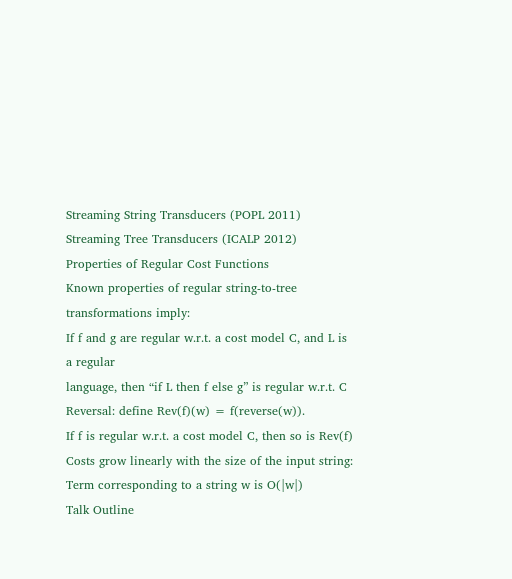Streaming String Transducers (POPL 2011)
Streaming Tree Transducers (ICALP 2012)
Properties of Regular Cost Functions
Known properties of regular string-to-tree transformations imply:
If f and g are regular w.r.t. a cost model C, and L is a regular
language, then “if L then f else g” is regular w.r.t. C
Reversal: define Rev(f)(w) = f(reverse(w)).
If f is regular w.r.t. a cost model C, then so is Rev(f)
Costs grow linearly with the size of the input string:
Term corresponding to a string w is O(|w|)
Talk Outline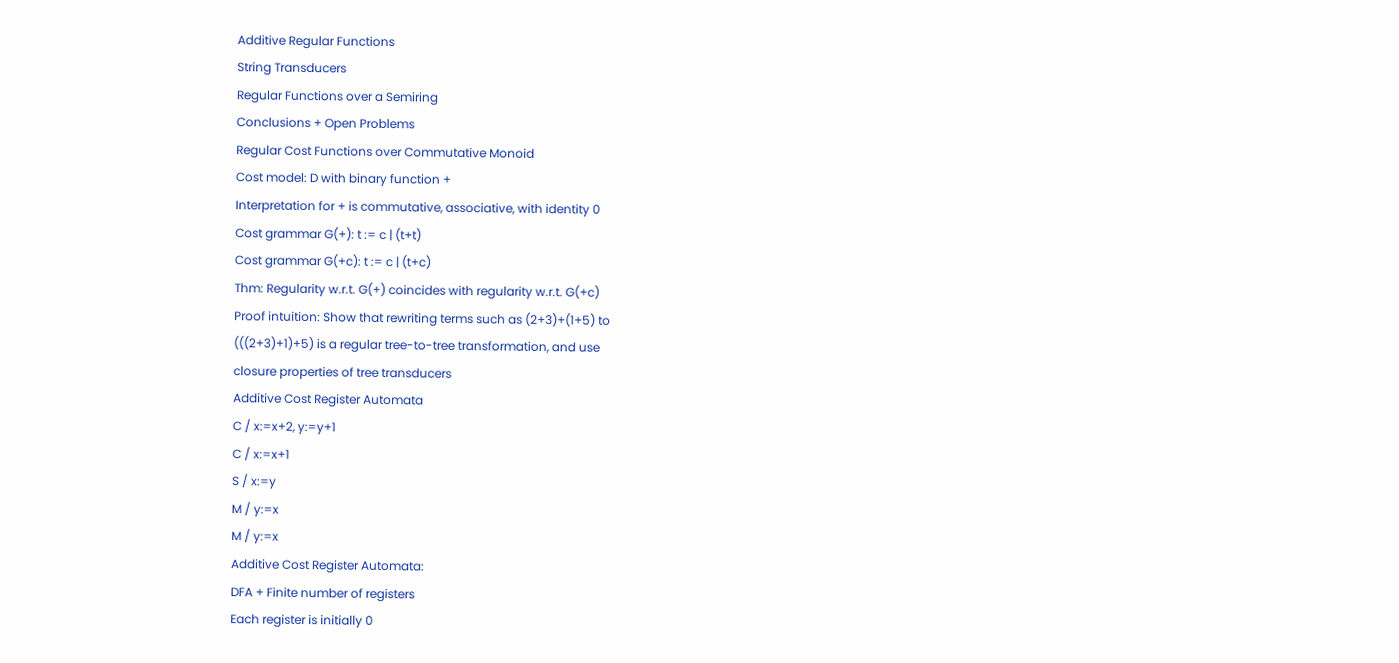Additive Regular Functions
String Transducers
Regular Functions over a Semiring
Conclusions + Open Problems
Regular Cost Functions over Commutative Monoid
Cost model: D with binary function +
Interpretation for + is commutative, associative, with identity 0
Cost grammar G(+): t := c | (t+t)
Cost grammar G(+c): t := c | (t+c)
Thm: Regularity w.r.t. G(+) coincides with regularity w.r.t. G(+c)
Proof intuition: Show that rewriting terms such as (2+3)+(1+5) to
(((2+3)+1)+5) is a regular tree-to-tree transformation, and use
closure properties of tree transducers
Additive Cost Register Automata
C / x:=x+2, y:=y+1
C / x:=x+1
S / x:=y
M / y:=x
M / y:=x
Additive Cost Register Automata:
DFA + Finite number of registers
Each register is initially 0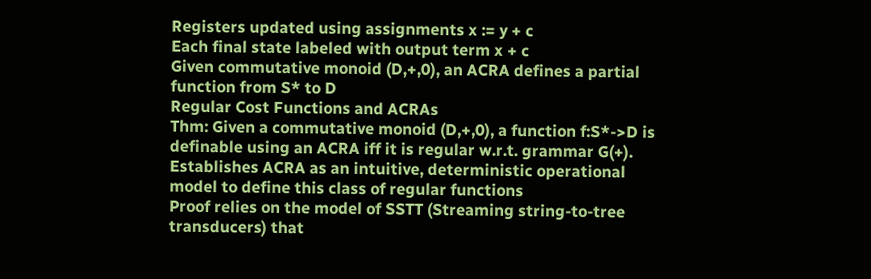Registers updated using assignments x := y + c
Each final state labeled with output term x + c
Given commutative monoid (D,+,0), an ACRA defines a partial
function from S* to D
Regular Cost Functions and ACRAs
Thm: Given a commutative monoid (D,+,0), a function f:S*->D is
definable using an ACRA iff it is regular w.r.t. grammar G(+).
Establishes ACRA as an intuitive, deterministic operational
model to define this class of regular functions
Proof relies on the model of SSTT (Streaming string-to-tree
transducers) that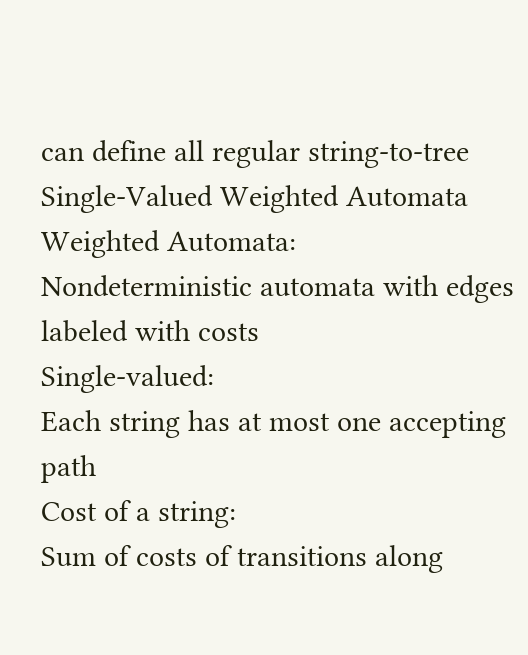can define all regular string-to-tree
Single-Valued Weighted Automata
Weighted Automata:
Nondeterministic automata with edges labeled with costs
Single-valued:
Each string has at most one accepting path
Cost of a string:
Sum of costs of transitions along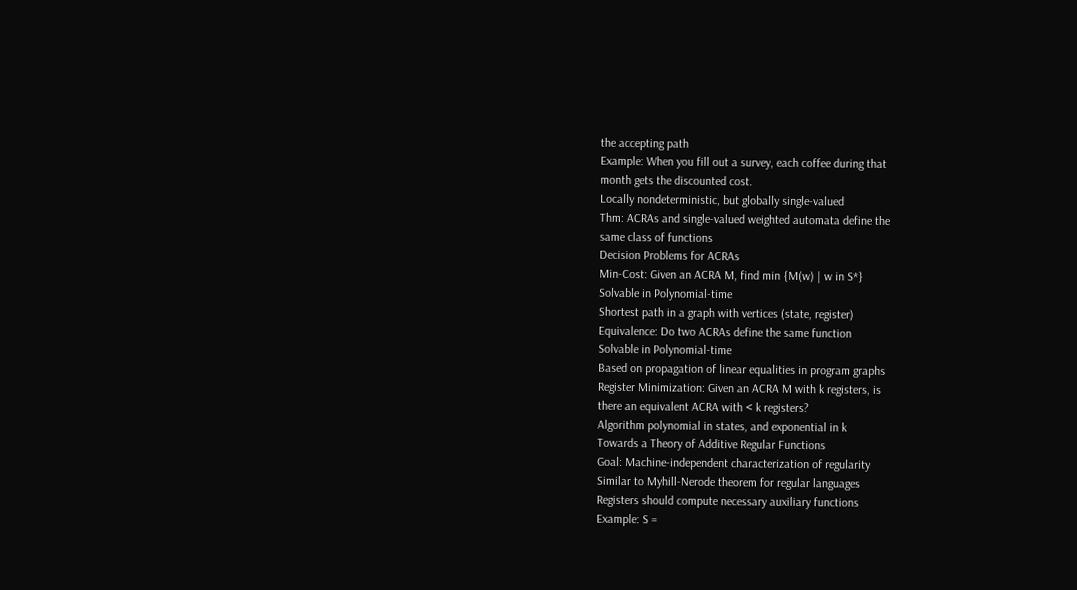the accepting path
Example: When you fill out a survey, each coffee during that
month gets the discounted cost.
Locally nondeterministic, but globally single-valued
Thm: ACRAs and single-valued weighted automata define the
same class of functions
Decision Problems for ACRAs
Min-Cost: Given an ACRA M, find min {M(w) | w in S*}
Solvable in Polynomial-time
Shortest path in a graph with vertices (state, register)
Equivalence: Do two ACRAs define the same function
Solvable in Polynomial-time
Based on propagation of linear equalities in program graphs
Register Minimization: Given an ACRA M with k registers, is
there an equivalent ACRA with < k registers?
Algorithm polynomial in states, and exponential in k
Towards a Theory of Additive Regular Functions
Goal: Machine-independent characterization of regularity
Similar to Myhill-Nerode theorem for regular languages
Registers should compute necessary auxiliary functions
Example: S =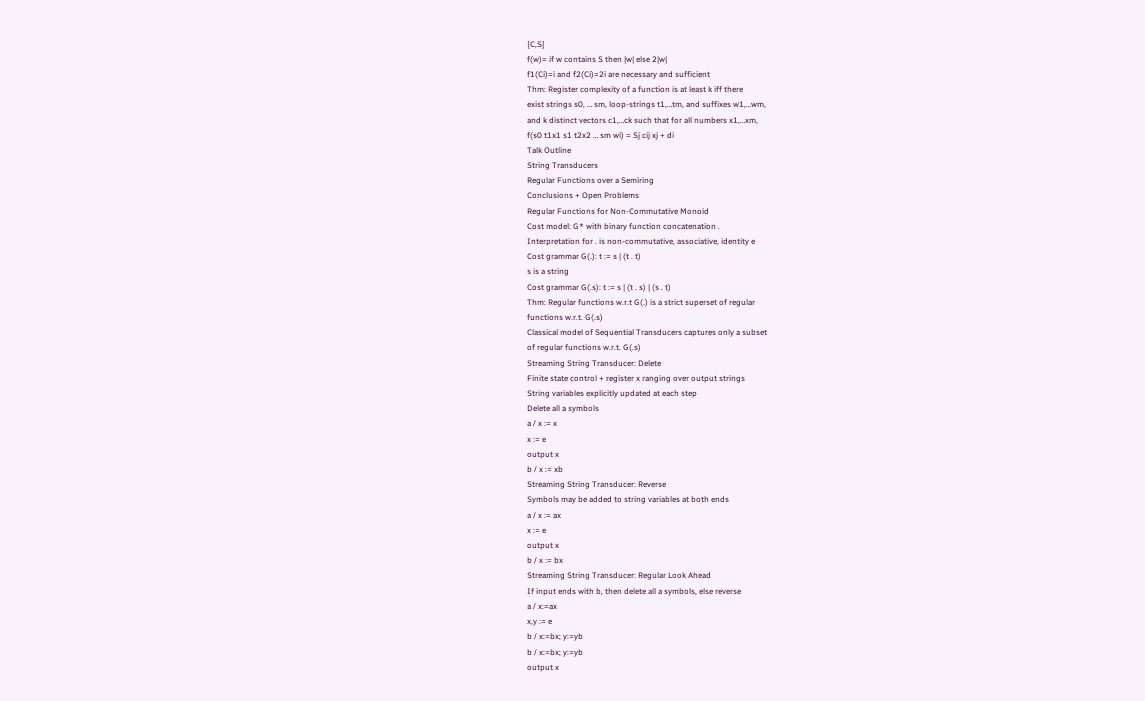{C,S}
f(w)= if w contains S then |w| else 2|w|
f1(Ci)=i and f2(Ci)=2i are necessary and sufficient
Thm: Register complexity of a function is at least k iff there
exist strings s0, … sm, loop-strings t1,…tm, and suffixes w1,…wm,
and k distinct vectors c1,…ck such that for all numbers x1,…xm,
f(s0 t1x1 s1 t2x2 … sm wi) = Sj cij xj + di
Talk Outline
String Transducers
Regular Functions over a Semiring
Conclusions + Open Problems
Regular Functions for Non-Commutative Monoid
Cost model: G* with binary function concatenation .
Interpretation for . is non-commutative, associative, identity e
Cost grammar G(.): t := s | (t . t)
s is a string
Cost grammar G(.s): t := s | (t . s) | (s . t)
Thm: Regular functions w.r.t G(.) is a strict superset of regular
functions w.r.t. G(.s)
Classical model of Sequential Transducers captures only a subset
of regular functions w.r.t. G(.s)
Streaming String Transducer: Delete
Finite state control + register x ranging over output strings
String variables explicitly updated at each step
Delete all a symbols
a / x := x
x := e
output x
b / x := xb
Streaming String Transducer: Reverse
Symbols may be added to string variables at both ends
a / x := ax
x := e
output x
b / x := bx
Streaming String Transducer: Regular Look Ahead
If input ends with b, then delete all a symbols, else reverse
a / x:=ax
x,y := e
b / x:=bx; y:=yb
b / x:=bx; y:=yb
output x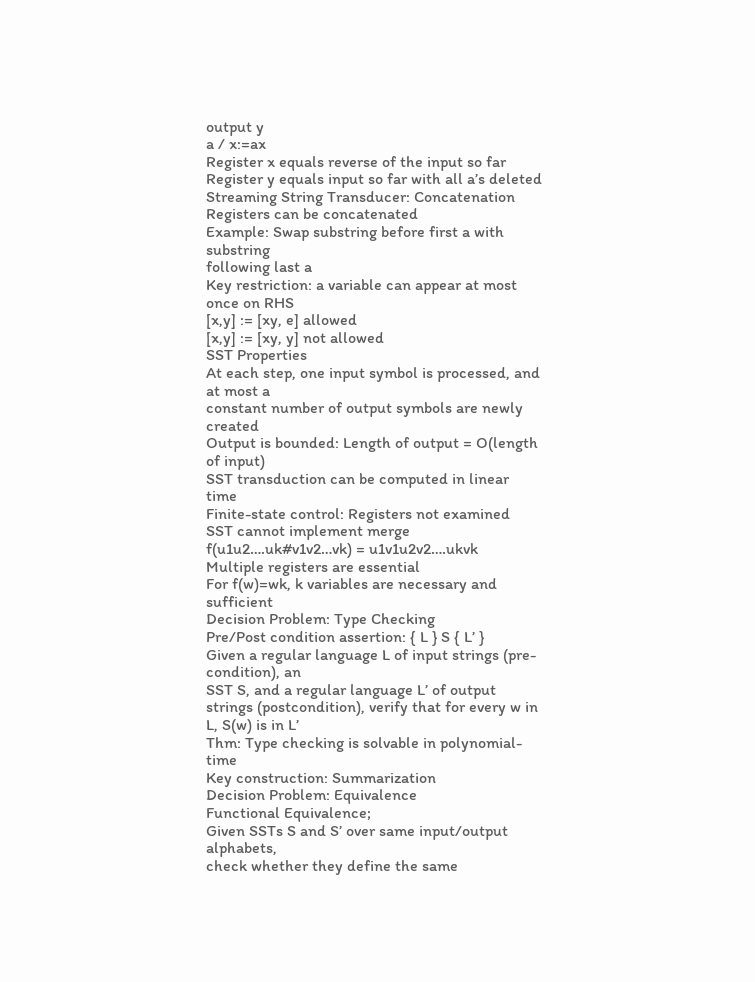output y
a / x:=ax
Register x equals reverse of the input so far
Register y equals input so far with all a’s deleted
Streaming String Transducer: Concatenation
Registers can be concatenated
Example: Swap substring before first a with substring
following last a
Key restriction: a variable can appear at most once on RHS
[x,y] := [xy, e] allowed
[x,y] := [xy, y] not allowed
SST Properties
At each step, one input symbol is processed, and at most a
constant number of output symbols are newly created
Output is bounded: Length of output = O(length of input)
SST transduction can be computed in linear time
Finite-state control: Registers not examined
SST cannot implement merge
f(u1u2….uk#v1v2…vk) = u1v1u2v2….ukvk
Multiple registers are essential
For f(w)=wk, k variables are necessary and sufficient
Decision Problem: Type Checking
Pre/Post condition assertion: { L } S { L’ }
Given a regular language L of input strings (pre-condition), an
SST S, and a regular language L’ of output strings (postcondition), verify that for every w in L, S(w) is in L’
Thm: Type checking is solvable in polynomial-time
Key construction: Summarization
Decision Problem: Equivalence
Functional Equivalence;
Given SSTs S and S’ over same input/output alphabets,
check whether they define the same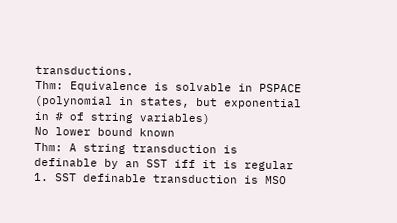transductions.
Thm: Equivalence is solvable in PSPACE
(polynomial in states, but exponential in # of string variables)
No lower bound known
Thm: A string transduction is definable by an SST iff it is regular
1. SST definable transduction is MSO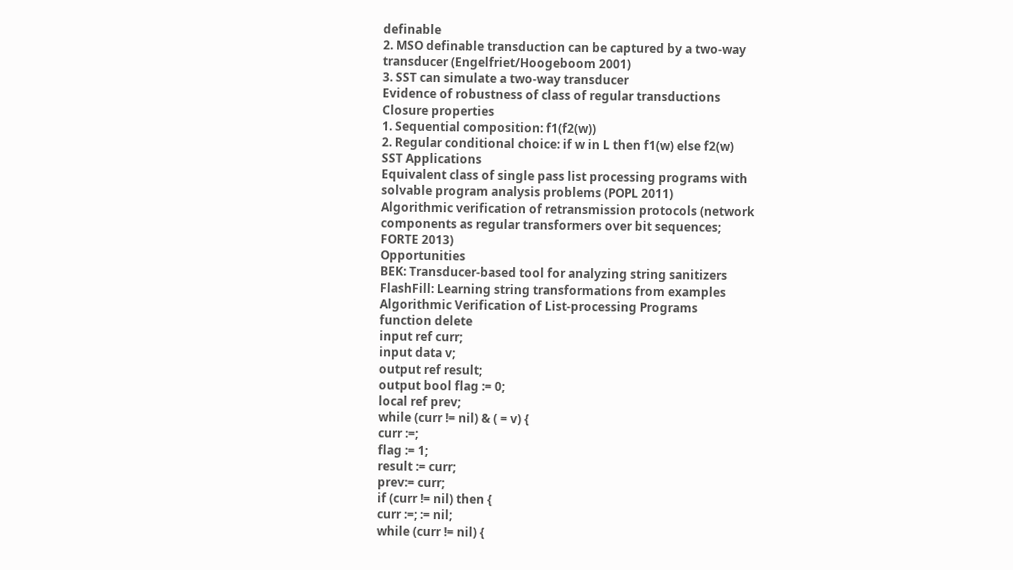definable
2. MSO definable transduction can be captured by a two-way
transducer (Engelfriet/Hoogeboom 2001)
3. SST can simulate a two-way transducer
Evidence of robustness of class of regular transductions
Closure properties
1. Sequential composition: f1(f2(w))
2. Regular conditional choice: if w in L then f1(w) else f2(w)
SST Applications
Equivalent class of single pass list processing programs with
solvable program analysis problems (POPL 2011)
Algorithmic verification of retransmission protocols (network
components as regular transformers over bit sequences;
FORTE 2013)
Opportunities
BEK: Transducer-based tool for analyzing string sanitizers
FlashFill: Learning string transformations from examples
Algorithmic Verification of List-processing Programs
function delete
input ref curr;
input data v;
output ref result;
output bool flag := 0;
local ref prev;
while (curr != nil) & ( = v) {
curr :=;
flag := 1;
result := curr;
prev:= curr;
if (curr != nil) then {
curr :=; := nil;
while (curr != nil) {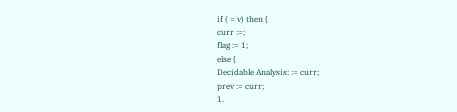if ( = v) then {
curr :=;
flag := 1;
else {
Decidable Analysis: := curr;
prev := curr;
1.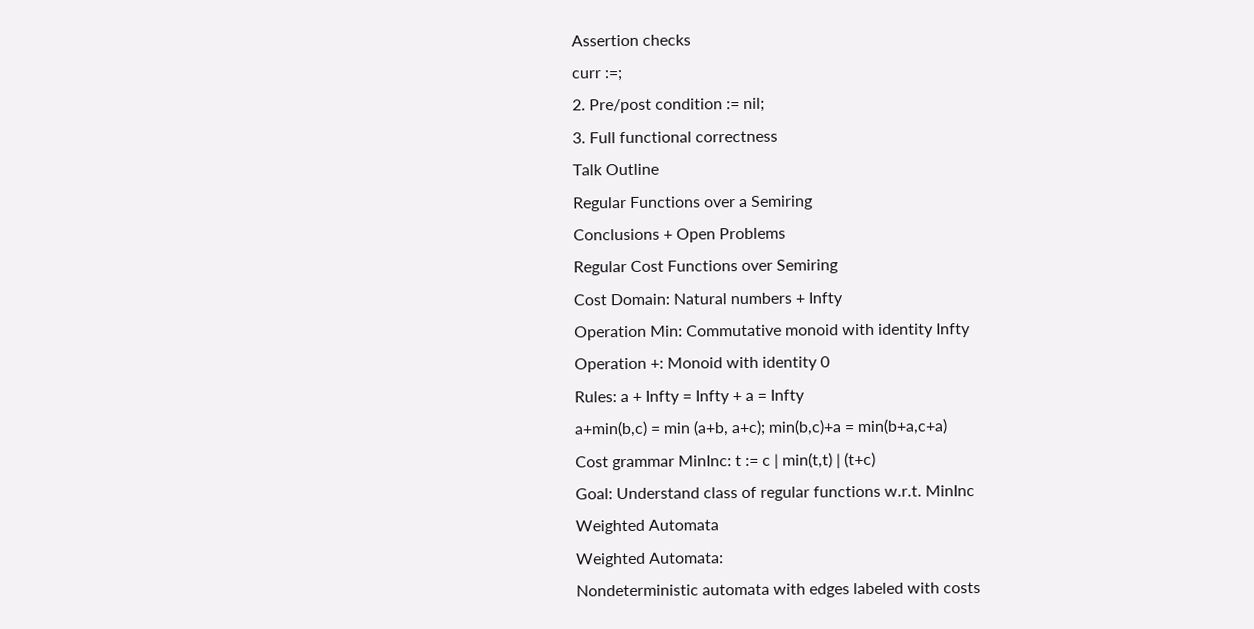Assertion checks
curr :=;
2. Pre/post condition := nil;
3. Full functional correctness
Talk Outline
Regular Functions over a Semiring
Conclusions + Open Problems
Regular Cost Functions over Semiring
Cost Domain: Natural numbers + Infty
Operation Min: Commutative monoid with identity Infty
Operation +: Monoid with identity 0
Rules: a + Infty = Infty + a = Infty
a+min(b,c) = min (a+b, a+c); min(b,c)+a = min(b+a,c+a)
Cost grammar MinInc: t := c | min(t,t) | (t+c)
Goal: Understand class of regular functions w.r.t. MinInc
Weighted Automata
Weighted Automata:
Nondeterministic automata with edges labeled with costs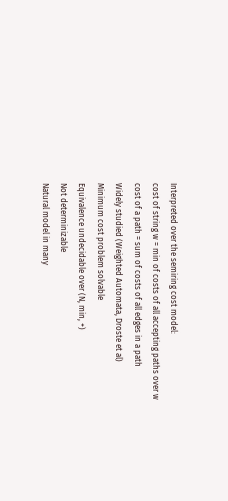Interpreted over the semiring cost model:
cost of string w = min of costs of all accepting paths over w
cost of a path = sum of costs of all edges in a path
Widely studied (Weighted Automata, Droste et al)
Minimum cost problem solvable
Equivalence undecidable over (N, min, +)
Not determinizable
Natural model in many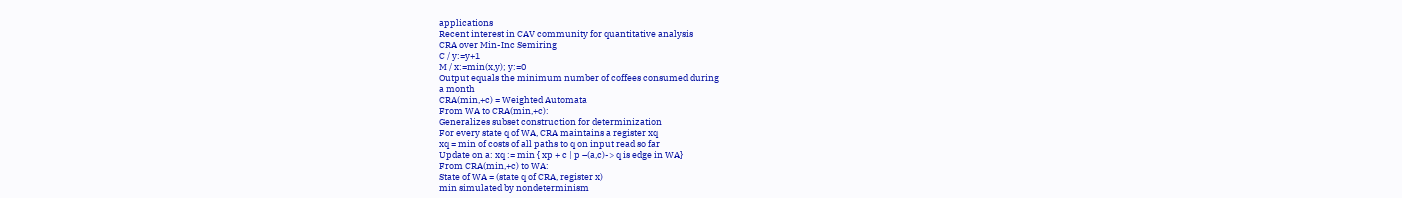applications
Recent interest in CAV community for quantitative analysis
CRA over Min-Inc Semiring
C / y:=y+1
M / x:=min(x,y); y:=0
Output equals the minimum number of coffees consumed during
a month
CRA(min,+c) = Weighted Automata
From WA to CRA(min,+c):
Generalizes subset construction for determinization
For every state q of WA, CRA maintains a register xq
xq = min of costs of all paths to q on input read so far
Update on a: xq := min { xp + c | p –(a,c)-> q is edge in WA}
From CRA(min,+c) to WA:
State of WA = (state q of CRA, register x)
min simulated by nondeterminism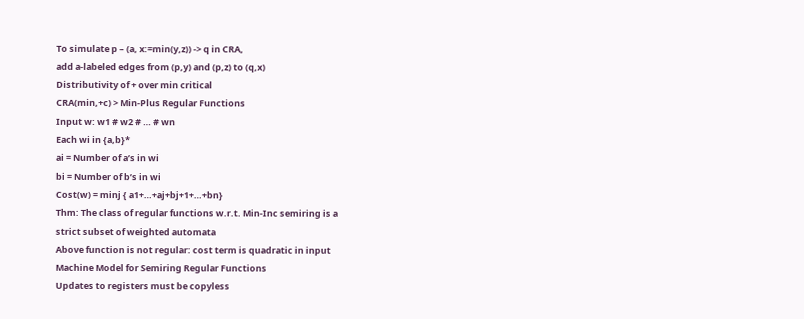To simulate p – (a, x:=min(y,z)) -> q in CRA,
add a-labeled edges from (p,y) and (p,z) to (q,x)
Distributivity of + over min critical
CRA(min,+c) > Min-Plus Regular Functions
Input w: w1 # w2 # … # wn
Each wi in {a,b}*
ai = Number of a’s in wi
bi = Number of b’s in wi
Cost(w) = minj { a1+…+aj+bj+1+…+bn}
Thm: The class of regular functions w.r.t. Min-Inc semiring is a
strict subset of weighted automata
Above function is not regular: cost term is quadratic in input
Machine Model for Semiring Regular Functions
Updates to registers must be copyless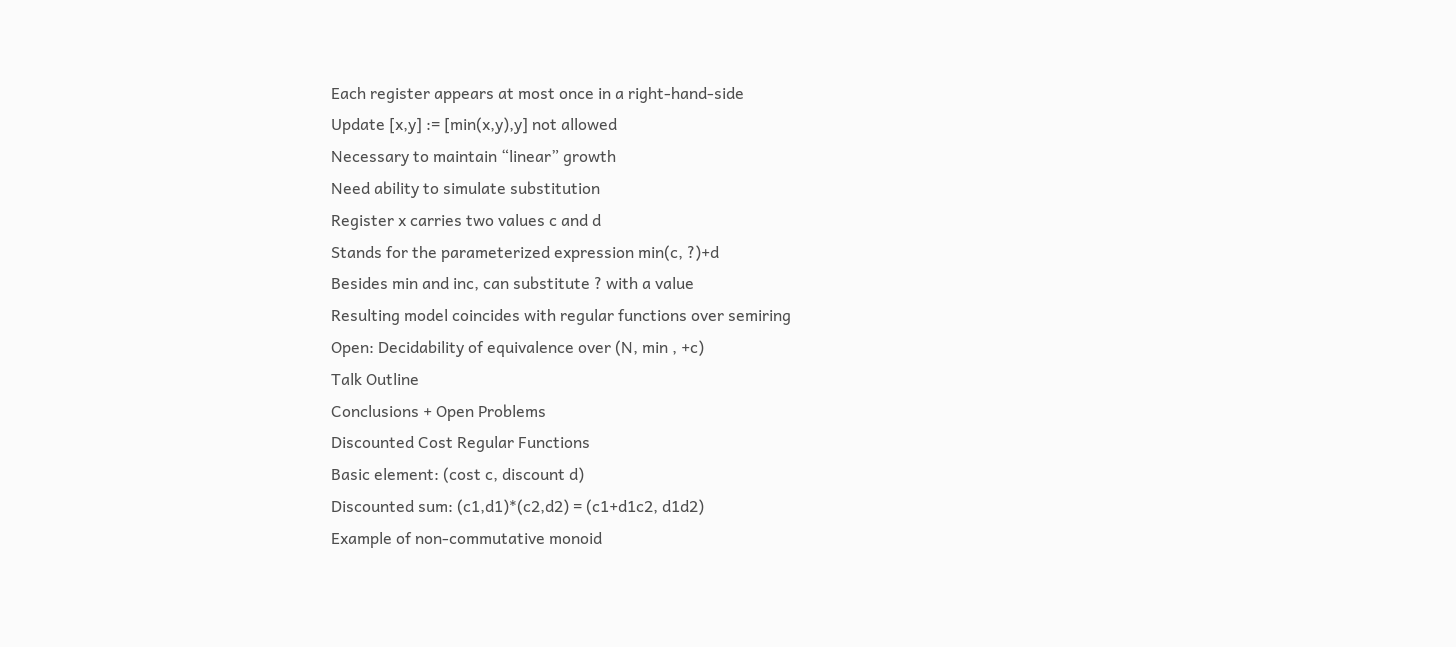Each register appears at most once in a right-hand-side
Update [x,y] := [min(x,y),y] not allowed
Necessary to maintain “linear” growth
Need ability to simulate substitution
Register x carries two values c and d
Stands for the parameterized expression min(c, ?)+d
Besides min and inc, can substitute ? with a value
Resulting model coincides with regular functions over semiring
Open: Decidability of equivalence over (N, min , +c)
Talk Outline
Conclusions + Open Problems
Discounted Cost Regular Functions
Basic element: (cost c, discount d)
Discounted sum: (c1,d1)*(c2,d2) = (c1+d1c2, d1d2)
Example of non-commutative monoid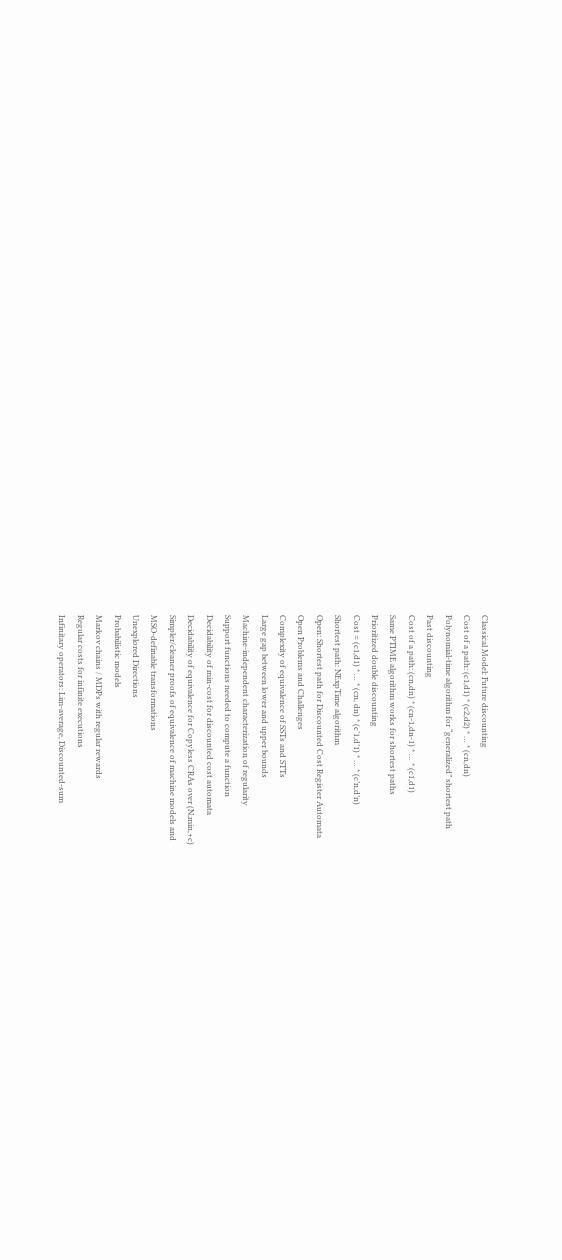Classical Model: Future discounting
Cost of a path: (c1,d1) * (c2,d2) * … * (cn,dn)
Polynomial-time algorithm for “generalized” shortest path
Past discounting
Cost of a path: (cn,dn) * (cn-1,dn-1) * … * (c1,d1)
Same PTIME algorithm works for shortest paths
Prioritized double discounting
Cost = (c1,d1) * … * (cn, dn) * (c’1,d’1) * … * (c’n,d’n)
Shortest path: NExpTime algorithm
Open: Shortest path for Discounted Cost Register Automata
Open Problems and Challenges
Complexity of equivalence of SSTs and STTs
Large gap between lower and upper bounds
Machine-independent characterization of regularity
Support functions needed to compute a function
Decidability of min-cost for discounted cost automata
Decidability of equivalence for Copyless CRAs over (N,min,+c)
Simpler/cleaner proofs of equivalence of machine models and
MSO-definable transformations
Unexplored Directions
Probabilistic models
Markov chains / MDPs with regular rewards
Regular costs for infinite executions
Infinitary operators: Lim-average, Discounted-sum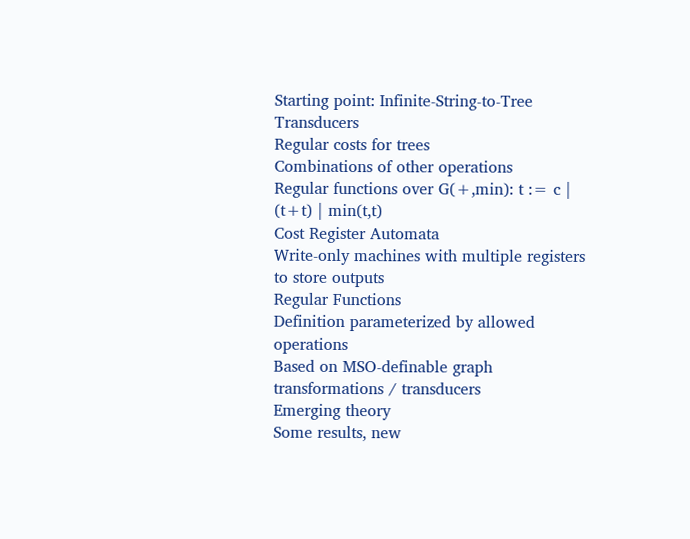Starting point: Infinite-String-to-Tree Transducers
Regular costs for trees
Combinations of other operations
Regular functions over G(+,min): t := c | (t+t) | min(t,t)
Cost Register Automata
Write-only machines with multiple registers to store outputs
Regular Functions
Definition parameterized by allowed operations
Based on MSO-definable graph transformations / transducers
Emerging theory
Some results, new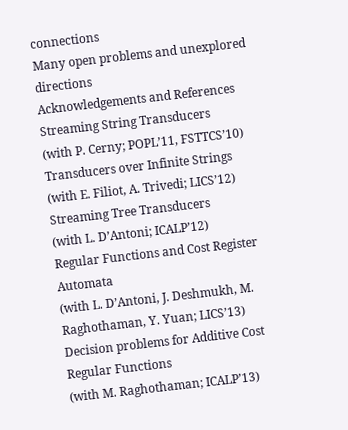connections
Many open problems and unexplored directions
Acknowledgements and References
Streaming String Transducers
(with P. Cerny; POPL’11, FSTTCS’10)
Transducers over Infinite Strings
(with E. Filiot, A. Trivedi; LICS’12)
Streaming Tree Transducers
(with L. D’Antoni; ICALP’12)
Regular Functions and Cost Register Automata
(with L. D’Antoni, J. Deshmukh, M. Raghothaman, Y. Yuan; LICS’13)
Decision problems for Additive Cost Regular Functions
(with M. Raghothaman; ICALP’13)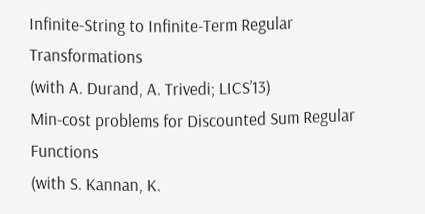Infinite-String to Infinite-Term Regular Transformations
(with A. Durand, A. Trivedi; LICS’13)
Min-cost problems for Discounted Sum Regular Functions
(with S. Kannan, K.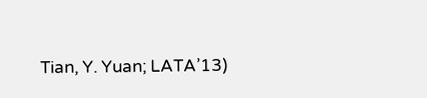Tian, Y. Yuan; LATA’13)